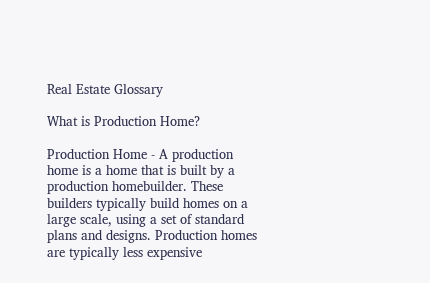Real Estate Glossary

What is Production Home?

Production Home - A production home is a home that is built by a production homebuilder. These builders typically build homes on a large scale, using a set of standard plans and designs. Production homes are typically less expensive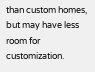than custom homes, but may have less room for customization.